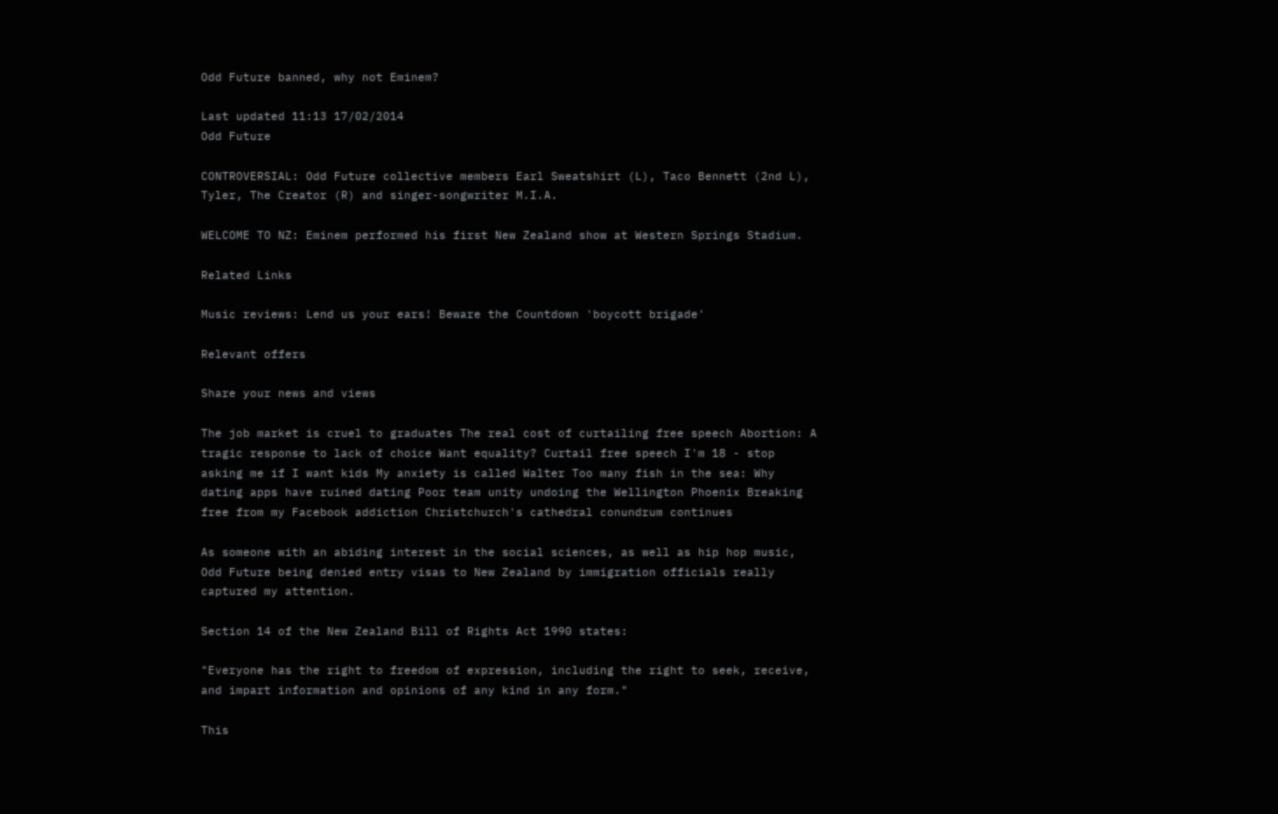Odd Future banned, why not Eminem?

Last updated 11:13 17/02/2014
Odd Future

CONTROVERSIAL: Odd Future collective members Earl Sweatshirt (L), Taco Bennett (2nd L), Tyler, The Creator (R) and singer-songwriter M.I.A.

WELCOME TO NZ: Eminem performed his first New Zealand show at Western Springs Stadium.

Related Links

Music reviews: Lend us your ears! Beware the Countdown 'boycott brigade'

Relevant offers

Share your news and views

The job market is cruel to graduates The real cost of curtailing free speech Abortion: A tragic response to lack of choice Want equality? Curtail free speech I'm 18 - stop asking me if I want kids My anxiety is called Walter Too many fish in the sea: Why dating apps have ruined dating Poor team unity undoing the Wellington Phoenix Breaking free from my Facebook addiction Christchurch's cathedral conundrum continues

As someone with an abiding interest in the social sciences, as well as hip hop music, Odd Future being denied entry visas to New Zealand by immigration officials really captured my attention.

Section 14 of the New Zealand Bill of Rights Act 1990 states:

"Everyone has the right to freedom of expression, including the right to seek, receive, and impart information and opinions of any kind in any form."

This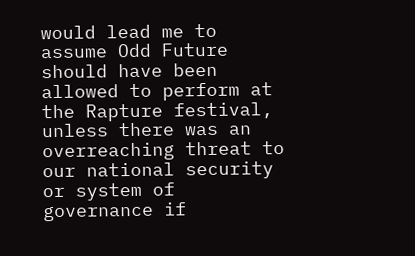would lead me to assume Odd Future should have been allowed to perform at the Rapture festival, unless there was an overreaching threat to our national security or system of governance if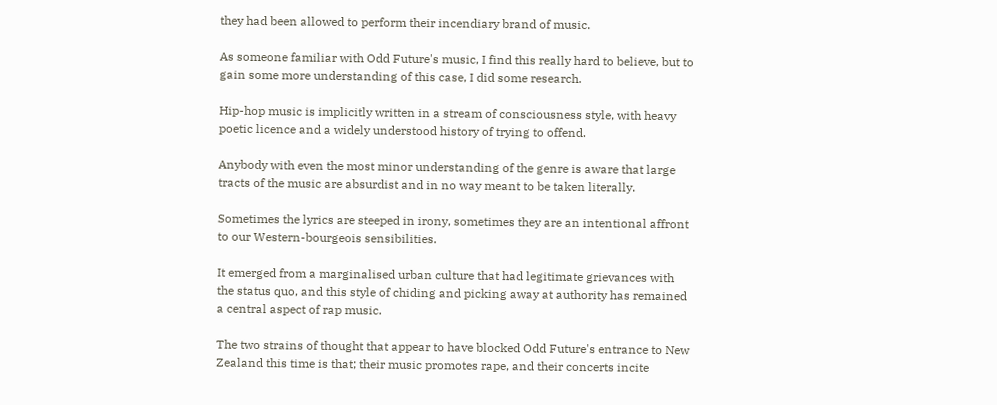they had been allowed to perform their incendiary brand of music.

As someone familiar with Odd Future's music, I find this really hard to believe, but to gain some more understanding of this case, I did some research.

Hip-hop music is implicitly written in a stream of consciousness style, with heavy poetic licence and a widely understood history of trying to offend.

Anybody with even the most minor understanding of the genre is aware that large tracts of the music are absurdist and in no way meant to be taken literally.

Sometimes the lyrics are steeped in irony, sometimes they are an intentional affront to our Western-bourgeois sensibilities.

It emerged from a marginalised urban culture that had legitimate grievances with the status quo, and this style of chiding and picking away at authority has remained a central aspect of rap music.

The two strains of thought that appear to have blocked Odd Future's entrance to New Zealand this time is that; their music promotes rape, and their concerts incite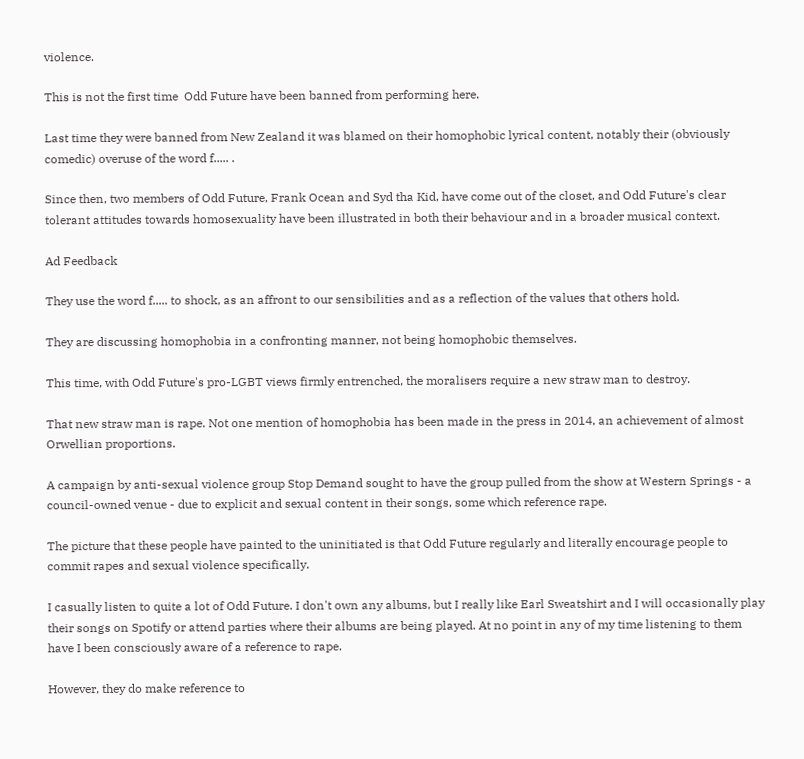violence.

This is not the first time  Odd Future have been banned from performing here.

Last time they were banned from New Zealand it was blamed on their homophobic lyrical content, notably their (obviously comedic) overuse of the word f..... .

Since then, two members of Odd Future, Frank Ocean and Syd tha Kid, have come out of the closet, and Odd Future's clear tolerant attitudes towards homosexuality have been illustrated in both their behaviour and in a broader musical context.

Ad Feedback

They use the word f..... to shock, as an affront to our sensibilities and as a reflection of the values that others hold.

They are discussing homophobia in a confronting manner, not being homophobic themselves.

This time, with Odd Future's pro-LGBT views firmly entrenched, the moralisers require a new straw man to destroy.

That new straw man is rape. Not one mention of homophobia has been made in the press in 2014, an achievement of almost Orwellian proportions.

A campaign by anti-sexual violence group Stop Demand sought to have the group pulled from the show at Western Springs - a council-owned venue - due to explicit and sexual content in their songs, some which reference rape.

The picture that these people have painted to the uninitiated is that Odd Future regularly and literally encourage people to commit rapes and sexual violence specifically.

I casually listen to quite a lot of Odd Future. I don't own any albums, but I really like Earl Sweatshirt and I will occasionally play their songs on Spotify or attend parties where their albums are being played. At no point in any of my time listening to them have I been consciously aware of a reference to rape.

However, they do make reference to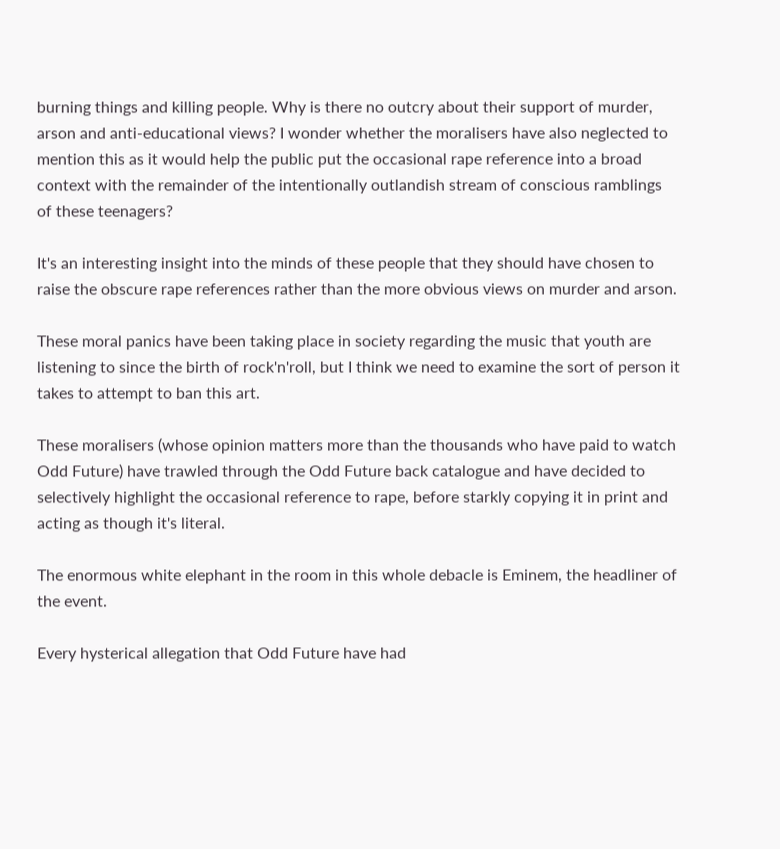burning things and killing people. Why is there no outcry about their support of murder, arson and anti-educational views? I wonder whether the moralisers have also neglected to mention this as it would help the public put the occasional rape reference into a broad context with the remainder of the intentionally outlandish stream of conscious ramblings of these teenagers?

It's an interesting insight into the minds of these people that they should have chosen to raise the obscure rape references rather than the more obvious views on murder and arson.

These moral panics have been taking place in society regarding the music that youth are listening to since the birth of rock'n'roll, but I think we need to examine the sort of person it takes to attempt to ban this art.

These moralisers (whose opinion matters more than the thousands who have paid to watch Odd Future) have trawled through the Odd Future back catalogue and have decided to selectively highlight the occasional reference to rape, before starkly copying it in print and acting as though it's literal.

The enormous white elephant in the room in this whole debacle is Eminem, the headliner of the event.

Every hysterical allegation that Odd Future have had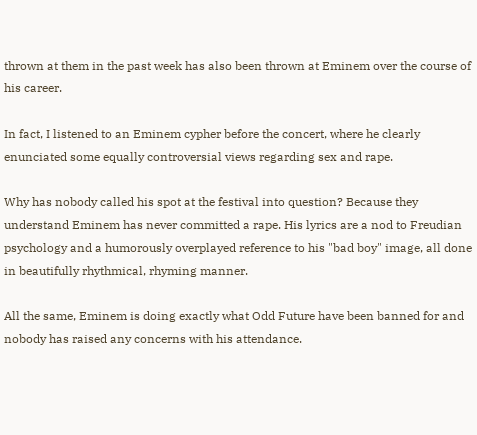thrown at them in the past week has also been thrown at Eminem over the course of his career.

In fact, I listened to an Eminem cypher before the concert, where he clearly enunciated some equally controversial views regarding sex and rape.

Why has nobody called his spot at the festival into question? Because they understand Eminem has never committed a rape. His lyrics are a nod to Freudian psychology and a humorously overplayed reference to his "bad boy" image, all done in beautifully rhythmical, rhyming manner.

All the same, Eminem is doing exactly what Odd Future have been banned for and nobody has raised any concerns with his attendance.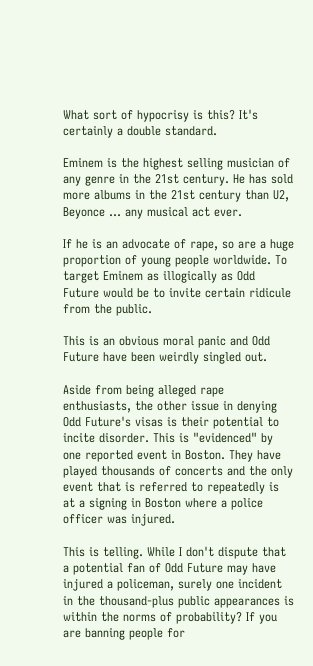What sort of hypocrisy is this? It's certainly a double standard.

Eminem is the highest selling musician of any genre in the 21st century. He has sold more albums in the 21st century than U2, Beyonce ... any musical act ever.

If he is an advocate of rape, so are a huge proportion of young people worldwide. To target Eminem as illogically as Odd Future would be to invite certain ridicule from the public.

This is an obvious moral panic and Odd Future have been weirdly singled out.

Aside from being alleged rape enthusiasts, the other issue in denying Odd Future's visas is their potential to incite disorder. This is "evidenced" by one reported event in Boston. They have played thousands of concerts and the only event that is referred to repeatedly is at a signing in Boston where a police officer was injured.

This is telling. While I don't dispute that a potential fan of Odd Future may have injured a policeman, surely one incident in the thousand-plus public appearances is within the norms of probability? If you are banning people for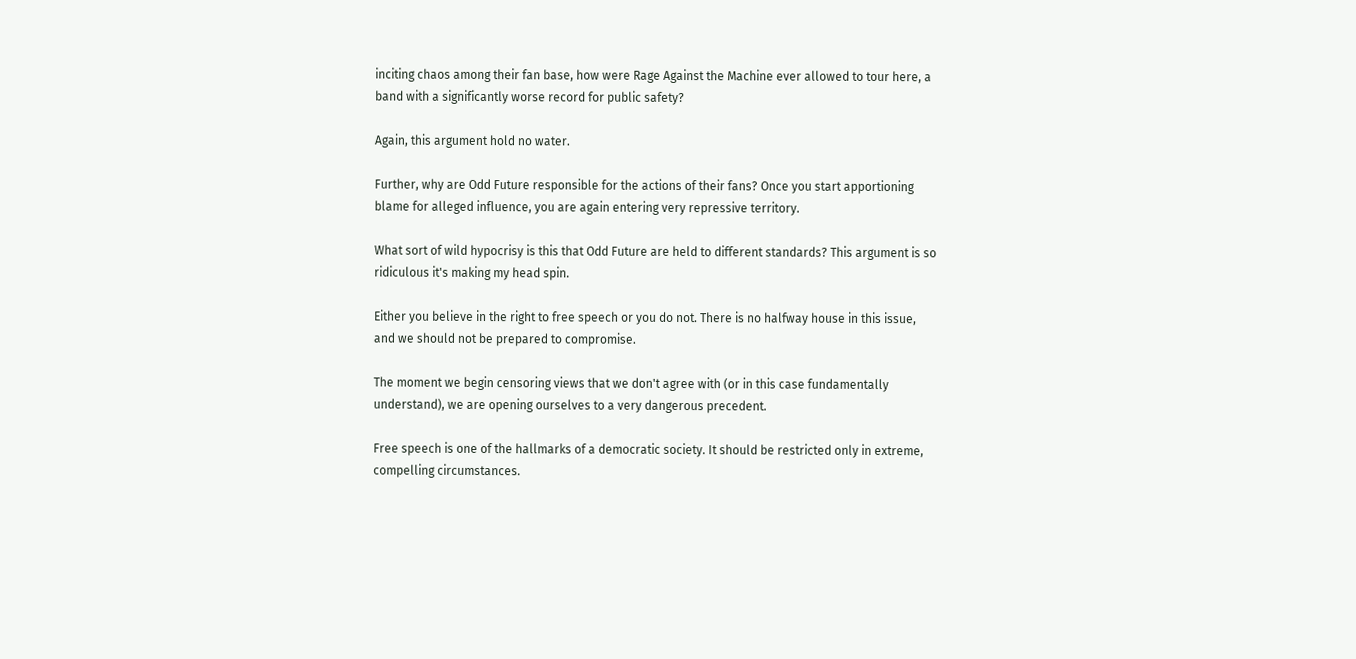inciting chaos among their fan base, how were Rage Against the Machine ever allowed to tour here, a band with a significantly worse record for public safety?

Again, this argument hold no water.

Further, why are Odd Future responsible for the actions of their fans? Once you start apportioning blame for alleged influence, you are again entering very repressive territory.

What sort of wild hypocrisy is this that Odd Future are held to different standards? This argument is so ridiculous it's making my head spin.

Either you believe in the right to free speech or you do not. There is no halfway house in this issue, and we should not be prepared to compromise.

The moment we begin censoring views that we don't agree with (or in this case fundamentally understand), we are opening ourselves to a very dangerous precedent.

Free speech is one of the hallmarks of a democratic society. It should be restricted only in extreme, compelling circumstances.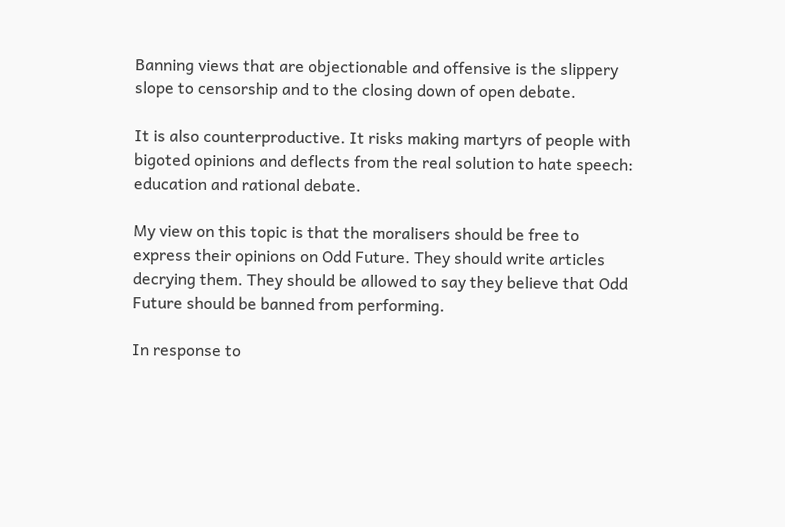Banning views that are objectionable and offensive is the slippery slope to censorship and to the closing down of open debate.

It is also counterproductive. It risks making martyrs of people with bigoted opinions and deflects from the real solution to hate speech: education and rational debate.

My view on this topic is that the moralisers should be free to express their opinions on Odd Future. They should write articles decrying them. They should be allowed to say they believe that Odd Future should be banned from performing.

In response to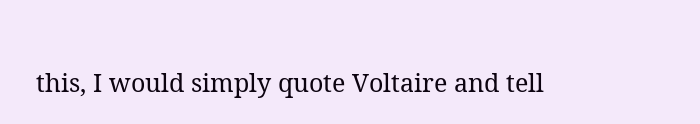this, I would simply quote Voltaire and tell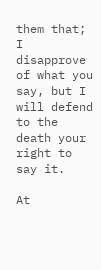them that; I disapprove of what you say, but I will defend to the death your right to say it.

At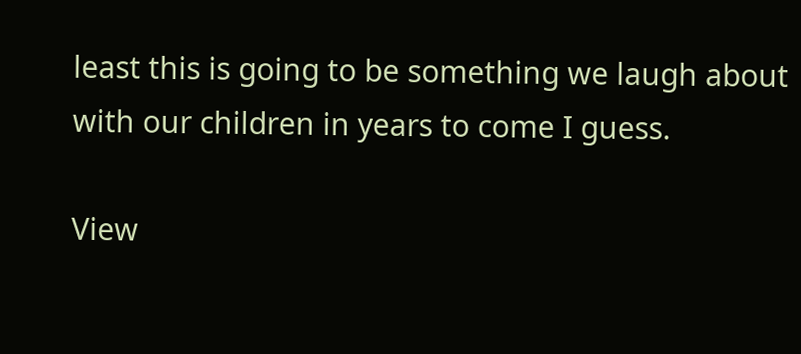least this is going to be something we laugh about with our children in years to come I guess.

View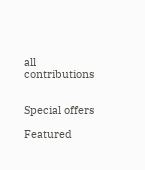all contributions


Special offers

Featured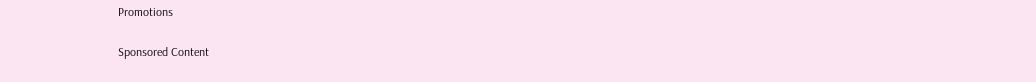Promotions

Sponsored Content